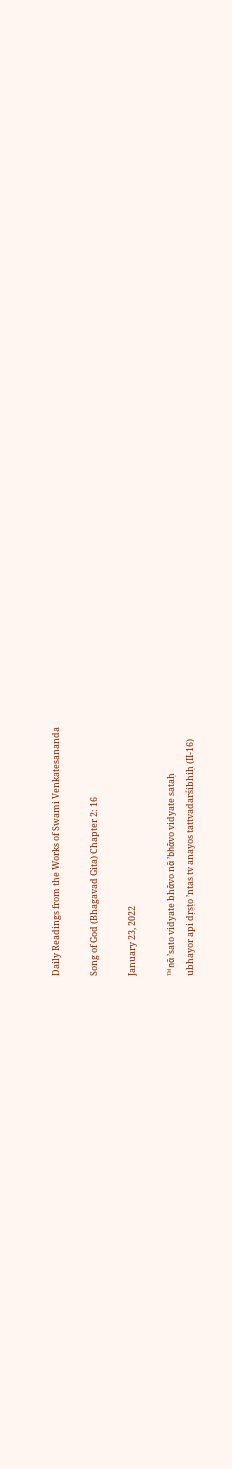Daily Readings from the Works of Swami Venkatesananda

Song of God (Bhagavad Gita) Chapter 2: 16

January 23, 2022

™nᾱ ’sato vidyate bhᾱvo nᾱ ’bhᾱvo vidyate sataḥ
ubhayor api dṛṣṭo ’ntas tv anayos tattvadarśibhiḥ (II-16)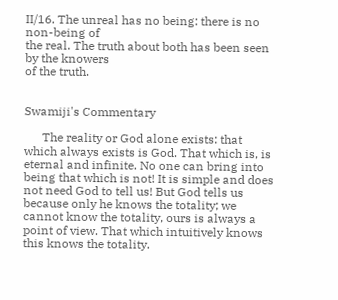II/16. The unreal has no being: there is no non-being of
the real. The truth about both has been seen by the knowers
of the truth.


Swamiji's Commentary

      The reality or God alone exists: that which always exists is God. That which is, is eternal and infinite. No one can bring into being that which is not! It is simple and does not need God to tell us! But God tells us because only he knows the totality; we cannot know the totality, ours is always a point of view. That which intuitively knows this knows the totality.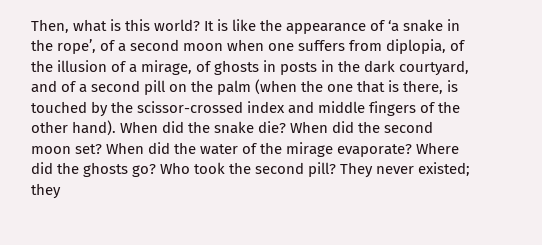Then, what is this world? It is like the appearance of ‘a snake in the rope’, of a second moon when one suffers from diplopia, of the illusion of a mirage, of ghosts in posts in the dark courtyard, and of a second pill on the palm (when the one that is there, is touched by the scissor-crossed index and middle fingers of the other hand). When did the snake die? When did the second moon set? When did the water of the mirage evaporate? Where did the ghosts go? Who took the second pill? They never existed; they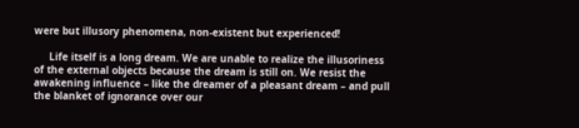were but illusory phenomena, non-existent but experienced!

     Life itself is a long dream. We are unable to realize the illusoriness of the external objects because the dream is still on. We resist the awakening influence – like the dreamer of a pleasant dream – and pull the blanket of ignorance over our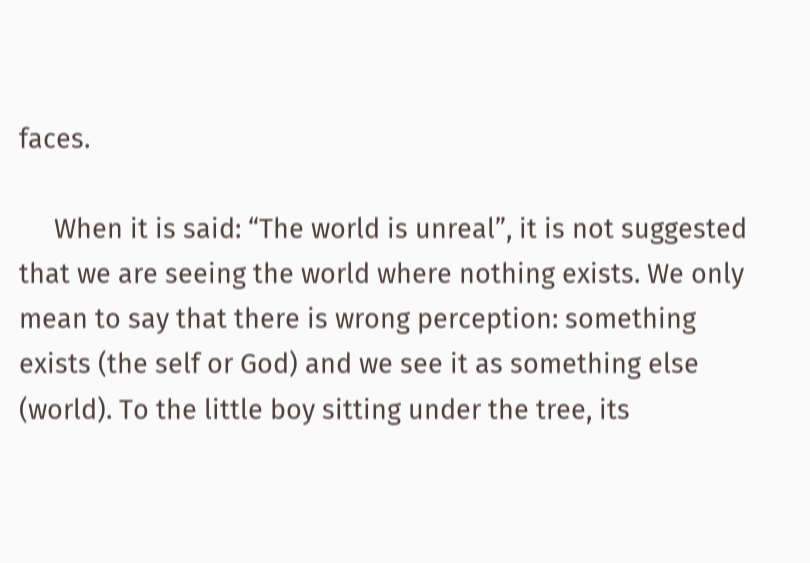faces.

     When it is said: “The world is unreal”, it is not suggested that we are seeing the world where nothing exists. We only mean to say that there is wrong perception: something exists (the self or God) and we see it as something else (world). To the little boy sitting under the tree, its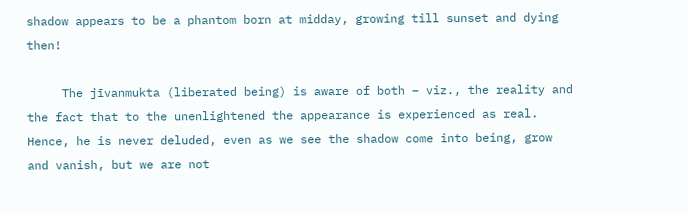shadow appears to be a phantom born at midday, growing till sunset and dying then!

     The jīvanmukta (liberated being) is aware of both – viz., the reality and the fact that to the unenlightened the appearance is experienced as real. Hence, he is never deluded, even as we see the shadow come into being, grow and vanish, but we are not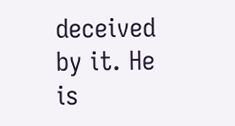deceived by it. He is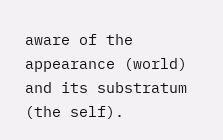aware of the appearance (world) and its substratum (the self).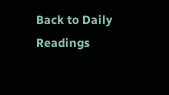Back to Daily Readings